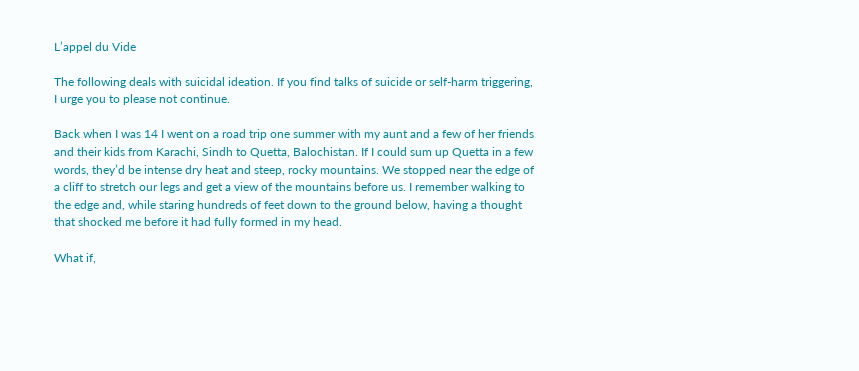L’appel du Vide

The following deals with suicidal ideation. If you find talks of suicide or self-harm triggering, I urge you to please not continue.

Back when I was 14 I went on a road trip one summer with my aunt and a few of her friends and their kids from Karachi, Sindh to Quetta, Balochistan. If I could sum up Quetta in a few words, they’d be intense dry heat and steep, rocky mountains. We stopped near the edge of a cliff to stretch our legs and get a view of the mountains before us. I remember walking to the edge and, while staring hundreds of feet down to the ground below, having a thought that shocked me before it had fully formed in my head.

What if,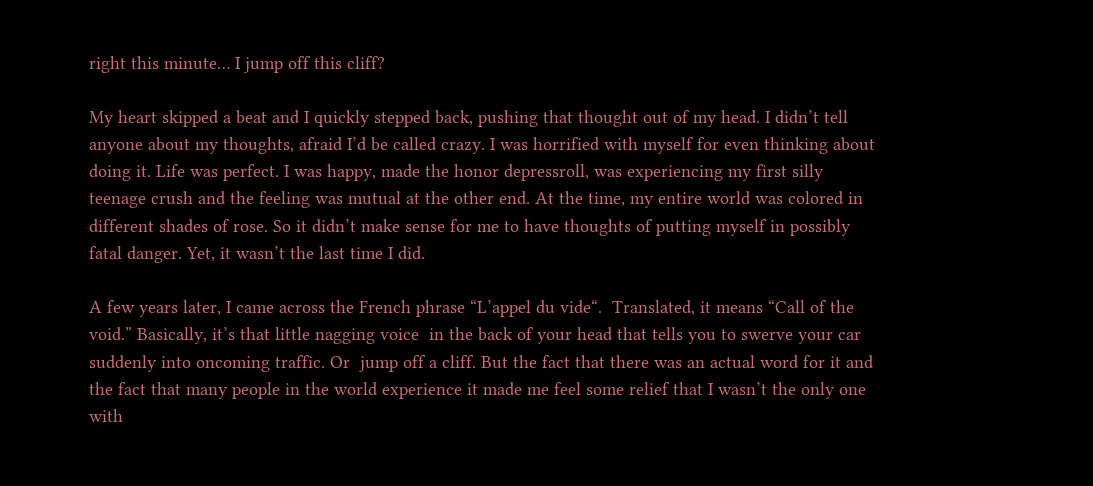right this minute… I jump off this cliff?

My heart skipped a beat and I quickly stepped back, pushing that thought out of my head. I didn’t tell anyone about my thoughts, afraid I’d be called crazy. I was horrified with myself for even thinking about doing it. Life was perfect. I was happy, made the honor depressroll, was experiencing my first silly teenage crush and the feeling was mutual at the other end. At the time, my entire world was colored in different shades of rose. So it didn’t make sense for me to have thoughts of putting myself in possibly fatal danger. Yet, it wasn’t the last time I did.

A few years later, I came across the French phrase “L’appel du vide“.  Translated, it means “Call of the void.” Basically, it’s that little nagging voice  in the back of your head that tells you to swerve your car suddenly into oncoming traffic. Or  jump off a cliff. But the fact that there was an actual word for it and the fact that many people in the world experience it made me feel some relief that I wasn’t the only one with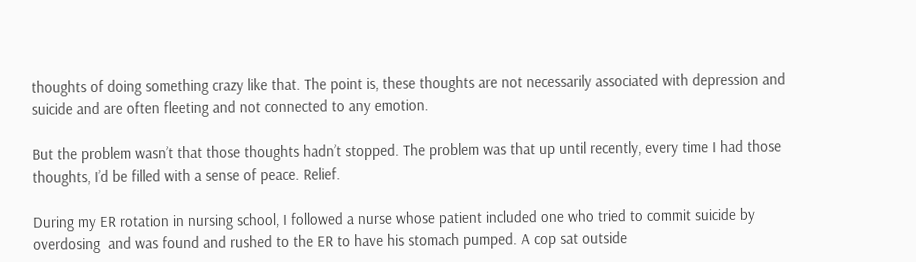thoughts of doing something crazy like that. The point is, these thoughts are not necessarily associated with depression and suicide and are often fleeting and not connected to any emotion.

But the problem wasn’t that those thoughts hadn’t stopped. The problem was that up until recently, every time I had those thoughts, I’d be filled with a sense of peace. Relief.

During my ER rotation in nursing school, I followed a nurse whose patient included one who tried to commit suicide by overdosing  and was found and rushed to the ER to have his stomach pumped. A cop sat outside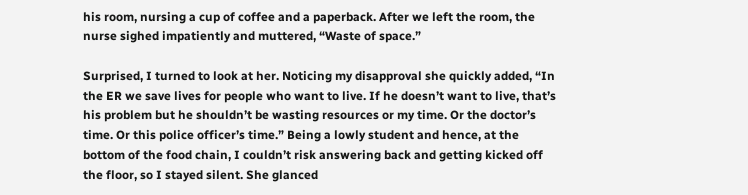his room, nursing a cup of coffee and a paperback. After we left the room, the nurse sighed impatiently and muttered, “Waste of space.”

Surprised, I turned to look at her. Noticing my disapproval she quickly added, “In the ER we save lives for people who want to live. If he doesn’t want to live, that’s his problem but he shouldn’t be wasting resources or my time. Or the doctor’s time. Or this police officer’s time.” Being a lowly student and hence, at the bottom of the food chain, I couldn’t risk answering back and getting kicked off the floor, so I stayed silent. She glanced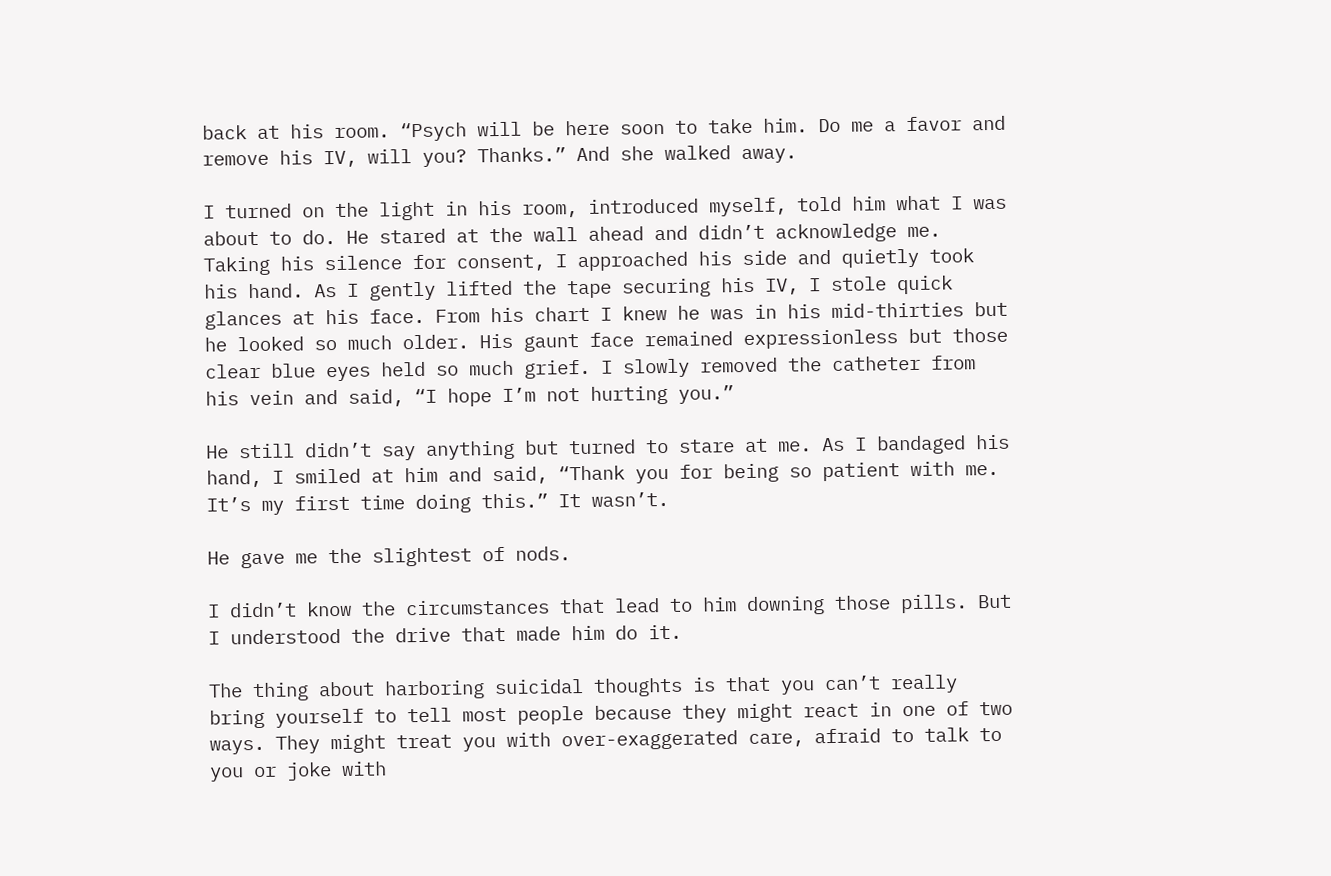back at his room. “Psych will be here soon to take him. Do me a favor and remove his IV, will you? Thanks.” And she walked away.

I turned on the light in his room, introduced myself, told him what I was about to do. He stared at the wall ahead and didn’t acknowledge me. Taking his silence for consent, I approached his side and quietly took his hand. As I gently lifted the tape securing his IV, I stole quick glances at his face. From his chart I knew he was in his mid-thirties but he looked so much older. His gaunt face remained expressionless but those clear blue eyes held so much grief. I slowly removed the catheter from his vein and said, “I hope I’m not hurting you.”

He still didn’t say anything but turned to stare at me. As I bandaged his hand, I smiled at him and said, “Thank you for being so patient with me. It’s my first time doing this.” It wasn’t.

He gave me the slightest of nods.

I didn’t know the circumstances that lead to him downing those pills. But I understood the drive that made him do it.

The thing about harboring suicidal thoughts is that you can’t really bring yourself to tell most people because they might react in one of two ways. They might treat you with over-exaggerated care, afraid to talk to you or joke with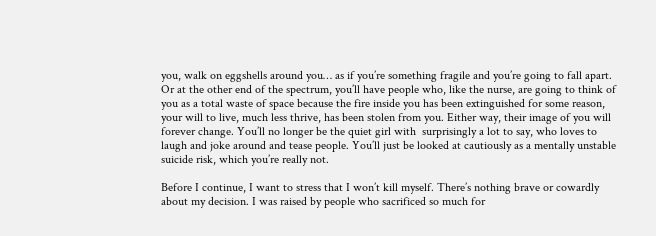you, walk on eggshells around you… as if you’re something fragile and you’re going to fall apart. Or at the other end of the spectrum, you’ll have people who, like the nurse, are going to think of you as a total waste of space because the fire inside you has been extinguished for some reason, your will to live, much less thrive, has been stolen from you. Either way, their image of you will forever change. You’ll no longer be the quiet girl with  surprisingly a lot to say, who loves to laugh and joke around and tease people. You’ll just be looked at cautiously as a mentally unstable suicide risk, which you’re really not.

Before I continue, I want to stress that I won’t kill myself. There’s nothing brave or cowardly about my decision. I was raised by people who sacrificed so much for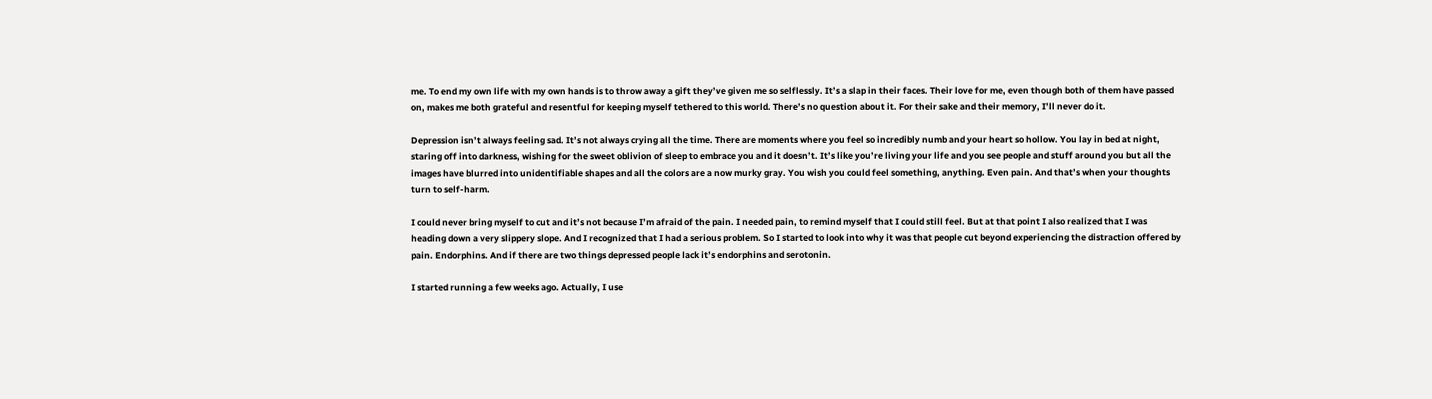me. To end my own life with my own hands is to throw away a gift they’ve given me so selflessly. It’s a slap in their faces. Their love for me, even though both of them have passed on, makes me both grateful and resentful for keeping myself tethered to this world. There’s no question about it. For their sake and their memory, I’ll never do it.

Depression isn’t always feeling sad. It’s not always crying all the time. There are moments where you feel so incredibly numb and your heart so hollow. You lay in bed at night, staring off into darkness, wishing for the sweet oblivion of sleep to embrace you and it doesn’t. It’s like you’re living your life and you see people and stuff around you but all the images have blurred into unidentifiable shapes and all the colors are a now murky gray. You wish you could feel something, anything. Even pain. And that’s when your thoughts turn to self-harm.

I could never bring myself to cut and it’s not because I’m afraid of the pain. I needed pain, to remind myself that I could still feel. But at that point I also realized that I was heading down a very slippery slope. And I recognized that I had a serious problem. So I started to look into why it was that people cut beyond experiencing the distraction offered by pain. Endorphins. And if there are two things depressed people lack it’s endorphins and serotonin.

I started running a few weeks ago. Actually, I use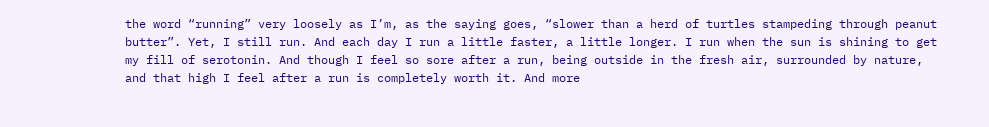the word “running” very loosely as I’m, as the saying goes, “slower than a herd of turtles stampeding through peanut butter”. Yet, I still run. And each day I run a little faster, a little longer. I run when the sun is shining to get my fill of serotonin. And though I feel so sore after a run, being outside in the fresh air, surrounded by nature, and that high I feel after a run is completely worth it. And more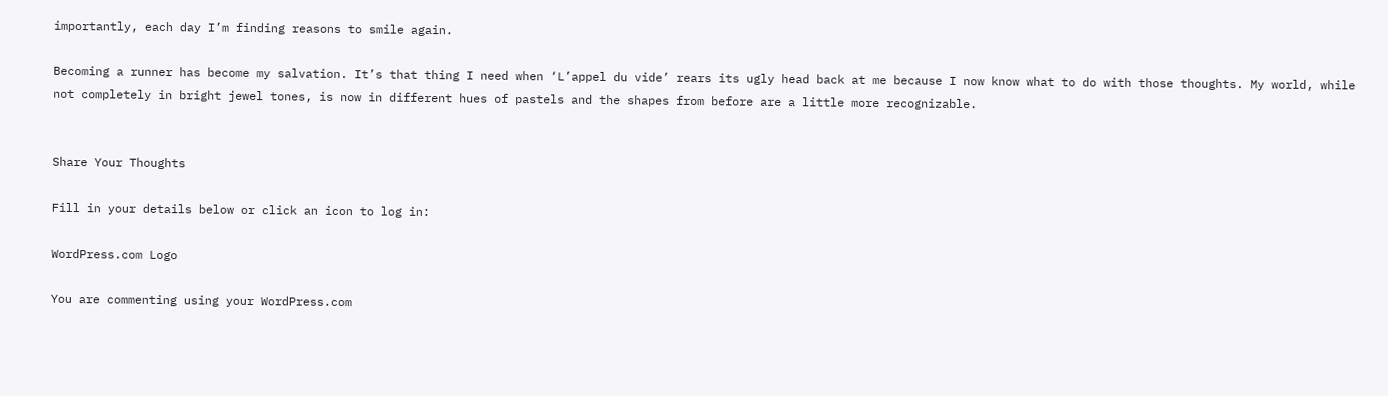importantly, each day I’m finding reasons to smile again.

Becoming a runner has become my salvation. It’s that thing I need when ‘L’appel du vide’ rears its ugly head back at me because I now know what to do with those thoughts. My world, while not completely in bright jewel tones, is now in different hues of pastels and the shapes from before are a little more recognizable.


Share Your Thoughts

Fill in your details below or click an icon to log in:

WordPress.com Logo

You are commenting using your WordPress.com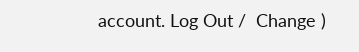account. Log Out /  Change )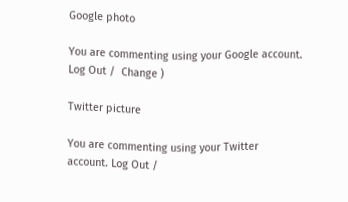Google photo

You are commenting using your Google account. Log Out /  Change )

Twitter picture

You are commenting using your Twitter account. Log Out /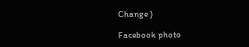Change )

Facebook photo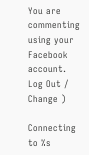You are commenting using your Facebook account. Log Out /  Change )

Connecting to %s